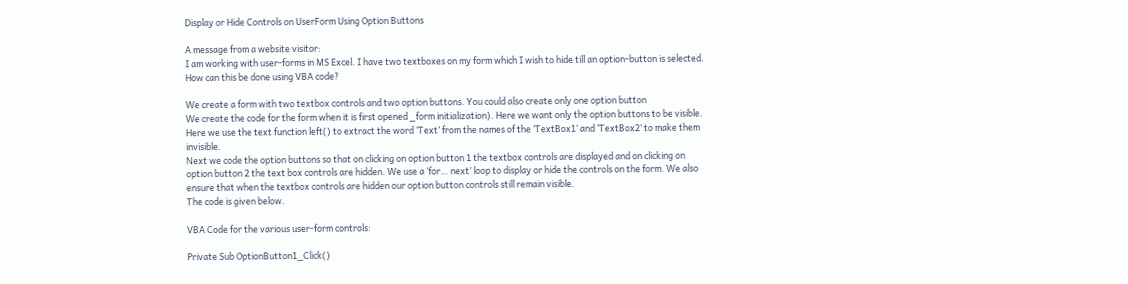Display or Hide Controls on UserForm Using Option Buttons

A message from a website visitor:
I am working with user-forms in MS Excel. I have two textboxes on my form which I wish to hide till an option-button is selected. How can this be done using VBA code?

We create a form with two textbox controls and two option buttons. You could also create only one option button
We create the code for the form when it is first opened _form initialization). Here we want only the option buttons to be visible. Here we use the text function left() to extract the word ‘Text’ from the names of the ‘TextBox1’ and ‘TextBox2’ to make them invisible.
Next we code the option buttons so that on clicking on option button 1 the textbox controls are displayed and on clicking on option button 2 the text box controls are hidden. We use a ‘for… next’ loop to display or hide the controls on the form. We also ensure that when the textbox controls are hidden our option button controls still remain visible.
The code is given below.

VBA Code for the various user-form controls:

Private Sub OptionButton1_Click()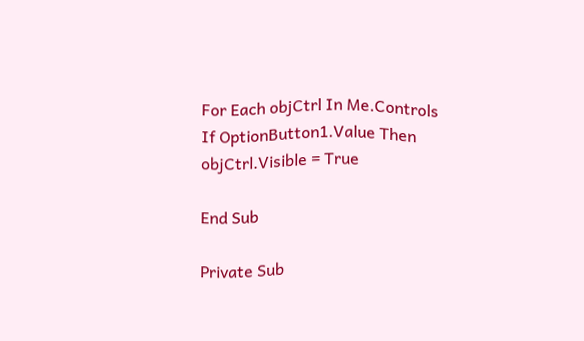For Each objCtrl In Me.Controls
If OptionButton1.Value Then objCtrl.Visible = True

End Sub

Private Sub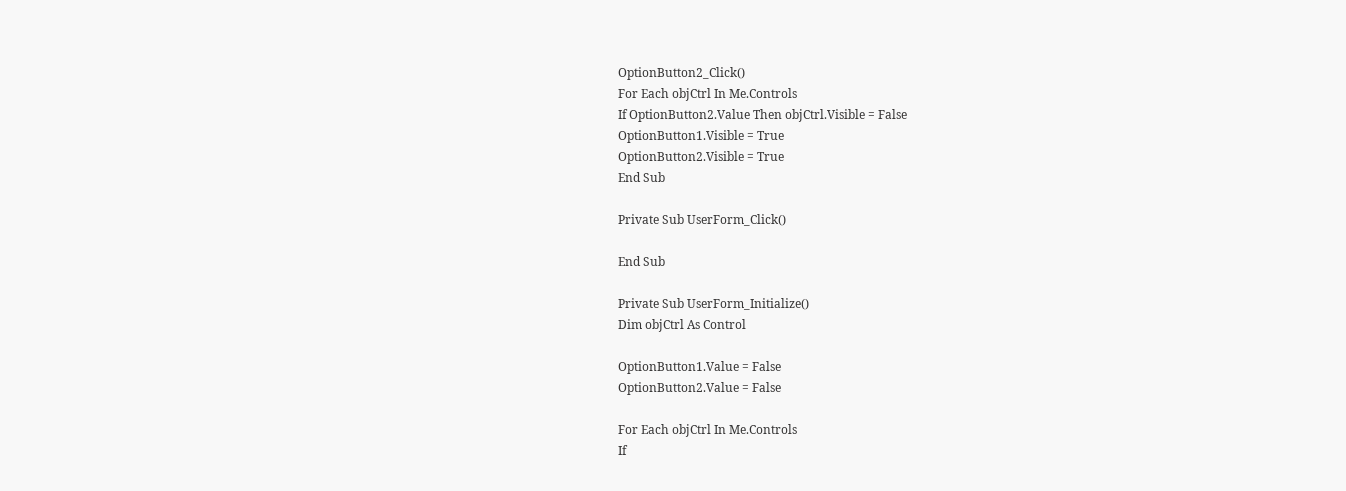OptionButton2_Click()
For Each objCtrl In Me.Controls
If OptionButton2.Value Then objCtrl.Visible = False
OptionButton1.Visible = True
OptionButton2.Visible = True
End Sub

Private Sub UserForm_Click()

End Sub

Private Sub UserForm_Initialize()
Dim objCtrl As Control

OptionButton1.Value = False
OptionButton2.Value = False

For Each objCtrl In Me.Controls
If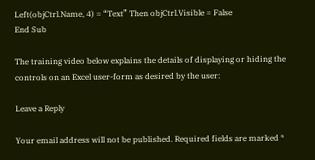Left(objCtrl.Name, 4) = “Text” Then objCtrl.Visible = False
End Sub

The training video below explains the details of displaying or hiding the controls on an Excel user-form as desired by the user:

Leave a Reply

Your email address will not be published. Required fields are marked *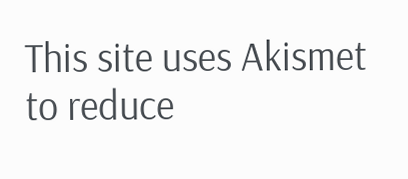This site uses Akismet to reduce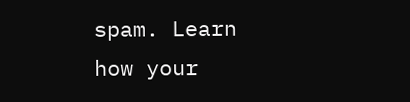spam. Learn how your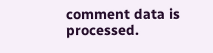comment data is processed.